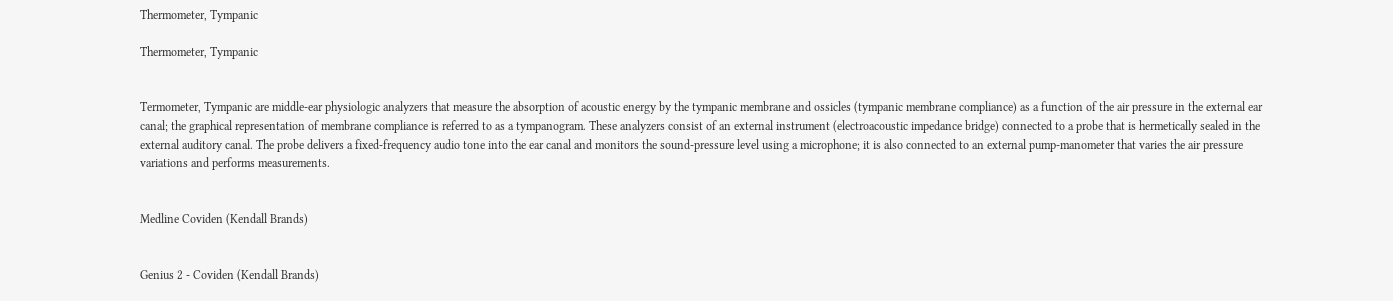Thermometer, Tympanic

Thermometer, Tympanic


Termometer, Tympanic are middle-ear physiologic analyzers that measure the absorption of acoustic energy by the tympanic membrane and ossicles (tympanic membrane compliance) as a function of the air pressure in the external ear canal; the graphical representation of membrane compliance is referred to as a tympanogram. These analyzers consist of an external instrument (electroacoustic impedance bridge) connected to a probe that is hermetically sealed in the external auditory canal. The probe delivers a fixed-frequency audio tone into the ear canal and monitors the sound-pressure level using a microphone; it is also connected to an external pump-manometer that varies the air pressure variations and performs measurements.


Medline Coviden (Kendall Brands)


Genius 2 - Coviden (Kendall Brands)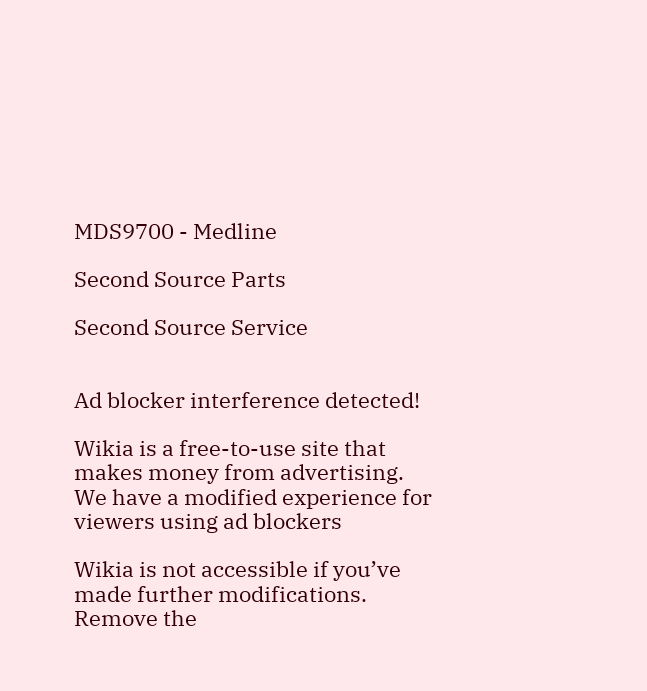MDS9700 - Medline

Second Source Parts

Second Source Service


Ad blocker interference detected!

Wikia is a free-to-use site that makes money from advertising. We have a modified experience for viewers using ad blockers

Wikia is not accessible if you’ve made further modifications. Remove the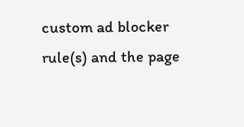custom ad blocker rule(s) and the page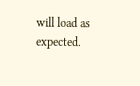will load as expected.